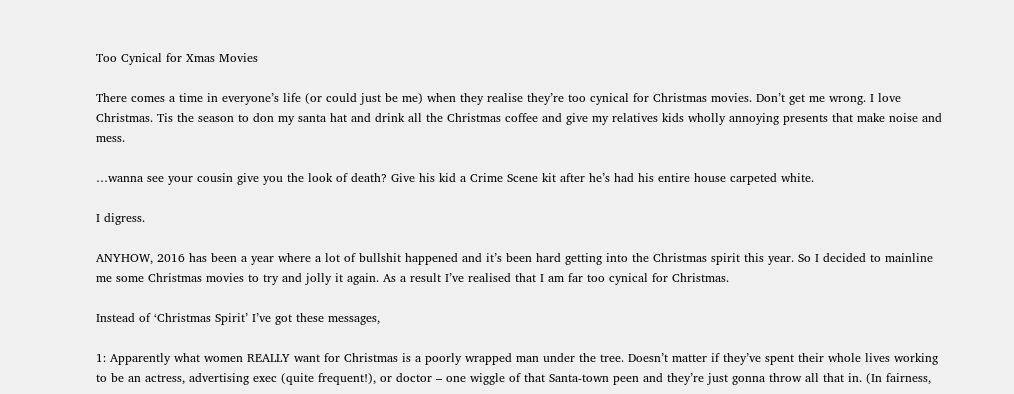Too Cynical for Xmas Movies

There comes a time in everyone’s life (or could just be me) when they realise they’re too cynical for Christmas movies. Don’t get me wrong. I love Christmas. Tis the season to don my santa hat and drink all the Christmas coffee and give my relatives kids wholly annoying presents that make noise and mess.

…wanna see your cousin give you the look of death? Give his kid a Crime Scene kit after he’s had his entire house carpeted white.

I digress.

ANYHOW, 2016 has been a year where a lot of bullshit happened and it’s been hard getting into the Christmas spirit this year. So I decided to mainline me some Christmas movies to try and jolly it again. As a result I’ve realised that I am far too cynical for Christmas.

Instead of ‘Christmas Spirit’ I’ve got these messages,

1: Apparently what women REALLY want for Christmas is a poorly wrapped man under the tree. Doesn’t matter if they’ve spent their whole lives working to be an actress, advertising exec (quite frequent!), or doctor – one wiggle of that Santa-town peen and they’re just gonna throw all that in. (In fairness,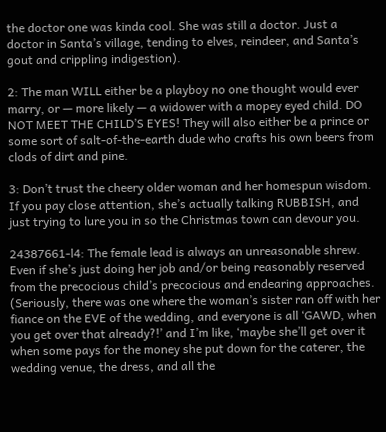the doctor one was kinda cool. She was still a doctor. Just a doctor in Santa’s village, tending to elves, reindeer, and Santa’s gout and crippling indigestion).

2: The man WILL either be a playboy no one thought would ever marry, or — more likely — a widower with a mopey eyed child. DO NOT MEET THE CHILD’S EYES! They will also either be a prince or some sort of salt-of-the-earth dude who crafts his own beers from clods of dirt and pine.

3: Don’t trust the cheery older woman and her homespun wisdom. If you pay close attention, she’s actually talking RUBBISH, and just trying to lure you in so the Christmas town can devour you.

24387661-l4: The female lead is always an unreasonable shrew. Even if she’s just doing her job and/or being reasonably reserved from the precocious child’s precocious and endearing approaches. (Seriously, there was one where the woman’s sister ran off with her fiance on the EVE of the wedding, and everyone is all ‘GAWD, when you get over that already?!’ and I’m like, ‘maybe she’ll get over it when some pays for the money she put down for the caterer, the wedding venue, the dress, and all the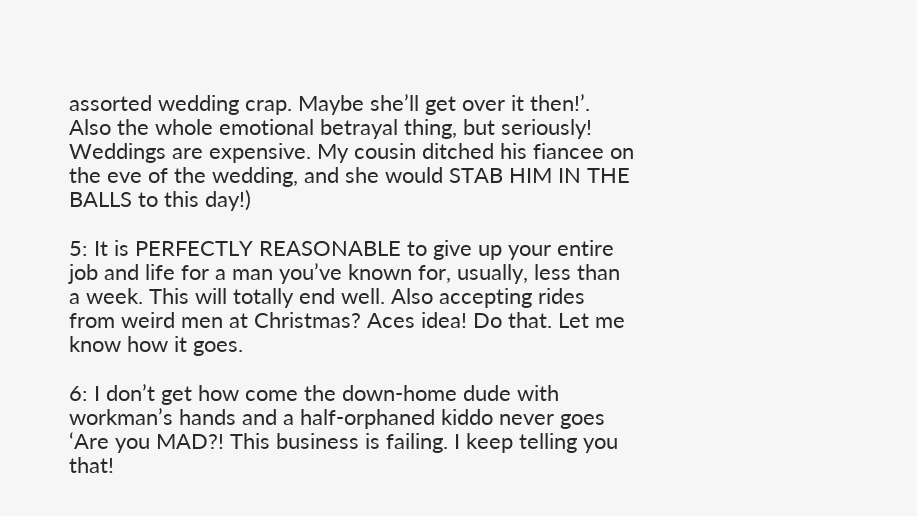assorted wedding crap. Maybe she’ll get over it then!’. Also the whole emotional betrayal thing, but seriously! Weddings are expensive. My cousin ditched his fiancee on the eve of the wedding, and she would STAB HIM IN THE BALLS to this day!)

5: It is PERFECTLY REASONABLE to give up your entire job and life for a man you’ve known for, usually, less than a week. This will totally end well. Also accepting rides from weird men at Christmas? Aces idea! Do that. Let me know how it goes.

6: I don’t get how come the down-home dude with workman’s hands and a half-orphaned kiddo never goes ‘Are you MAD?! This business is failing. I keep telling you that!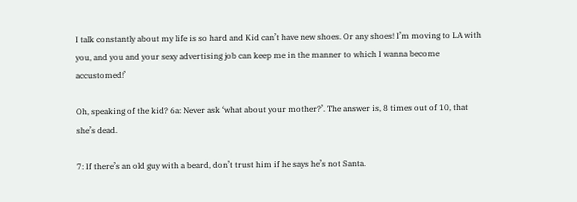I talk constantly about my life is so hard and Kid can’t have new shoes. Or any shoes! I’m moving to LA with you, and you and your sexy advertising job can keep me in the manner to which I wanna become accustomed!’

Oh, speaking of the kid? 6a: Never ask ‘what about your mother?’. The answer is, 8 times out of 10, that she’s dead.

7: If there’s an old guy with a beard, don’t trust him if he says he’s not Santa.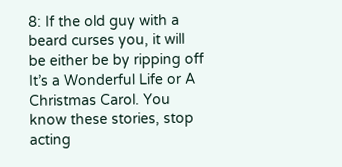8: If the old guy with a beard curses you, it will be either be by ripping off It’s a Wonderful Life or A Christmas Carol. You know these stories, stop acting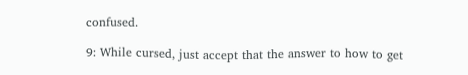confused.

9: While cursed, just accept that the answer to how to get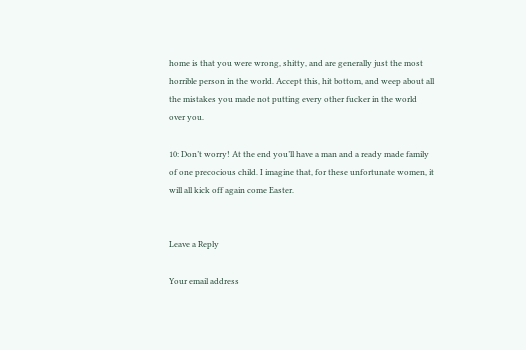home is that you were wrong, shitty, and are generally just the most horrible person in the world. Accept this, hit bottom, and weep about all the mistakes you made not putting every other fucker in the world over you.

10: Don’t worry! At the end you’ll have a man and a ready made family of one precocious child. I imagine that, for these unfortunate women, it will all kick off again come Easter.


Leave a Reply

Your email address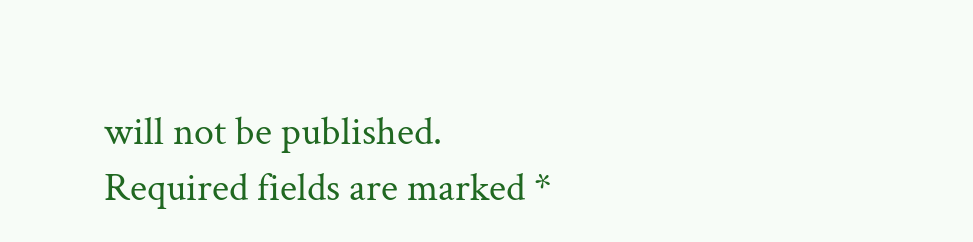will not be published. Required fields are marked *